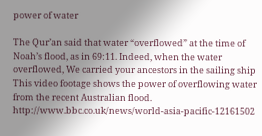power of water

The Qur’an said that water “overflowed” at the time of Noah’s flood, as in 69:11. Indeed, when the water overflowed, We carried your ancestors in the sailing ship This video footage shows the power of overflowing water from the recent Australian flood. http://www.bbc.co.uk/news/world-asia-pacific-12161502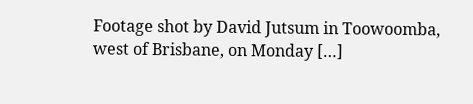Footage shot by David Jutsum in Toowoomba, west of Brisbane, on Monday […]